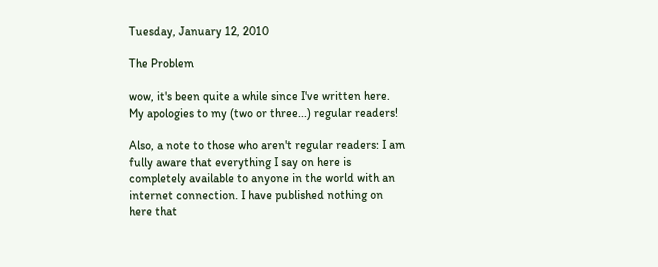Tuesday, January 12, 2010

The Problem

wow, it's been quite a while since I've written here. My apologies to my (two or three...) regular readers!

Also, a note to those who aren't regular readers: I am fully aware that everything I say on here is completely available to anyone in the world with an internet connection. I have published nothing on here that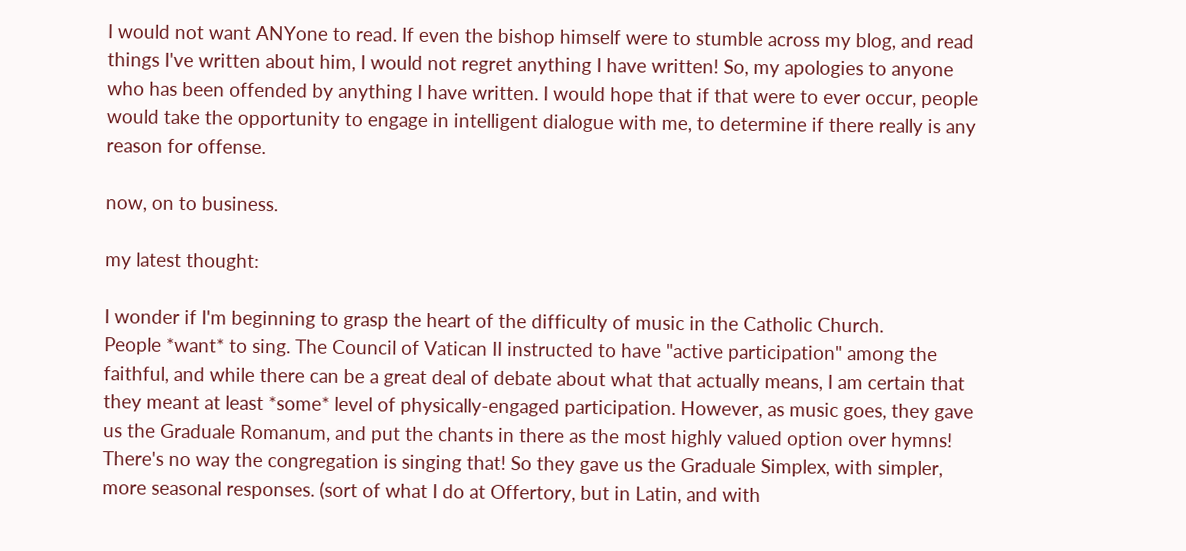I would not want ANYone to read. If even the bishop himself were to stumble across my blog, and read things I've written about him, I would not regret anything I have written! So, my apologies to anyone who has been offended by anything I have written. I would hope that if that were to ever occur, people would take the opportunity to engage in intelligent dialogue with me, to determine if there really is any reason for offense.

now, on to business.

my latest thought:

I wonder if I'm beginning to grasp the heart of the difficulty of music in the Catholic Church.
People *want* to sing. The Council of Vatican II instructed to have "active participation" among the faithful, and while there can be a great deal of debate about what that actually means, I am certain that they meant at least *some* level of physically-engaged participation. However, as music goes, they gave us the Graduale Romanum, and put the chants in there as the most highly valued option over hymns! There's no way the congregation is singing that! So they gave us the Graduale Simplex, with simpler, more seasonal responses. (sort of what I do at Offertory, but in Latin, and with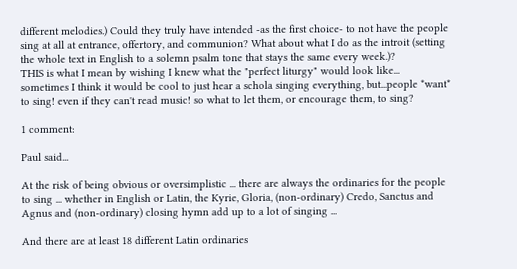different melodies.) Could they truly have intended -as the first choice- to not have the people sing at all at entrance, offertory, and communion? What about what I do as the introit (setting the whole text in English to a solemn psalm tone that stays the same every week.)?
THIS is what I mean by wishing I knew what the "perfect liturgy" would look like...
sometimes I think it would be cool to just hear a schola singing everything, but...people *want* to sing! even if they can't read music! so what to let them, or encourage them, to sing?

1 comment:

Paul said...

At the risk of being obvious or oversimplistic ... there are always the ordinaries for the people to sing ... whether in English or Latin, the Kyrie, Gloria, (non-ordinary) Credo, Sanctus and Agnus and (non-ordinary) closing hymn add up to a lot of singing ...

And there are at least 18 different Latin ordinaries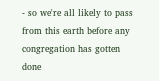- so we're all likely to pass from this earth before any congregation has gotten done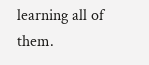learning all of them.